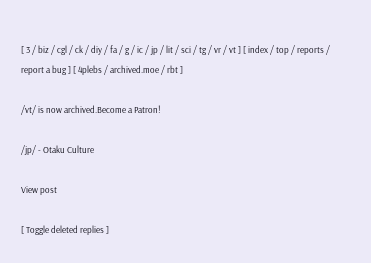[ 3 / biz / cgl / ck / diy / fa / g / ic / jp / lit / sci / tg / vr / vt ] [ index / top / reports / report a bug ] [ 4plebs / archived.moe / rbt ]

/vt/ is now archived.Become a Patron!

/jp/ - Otaku Culture

View post

[ Toggle deleted replies ]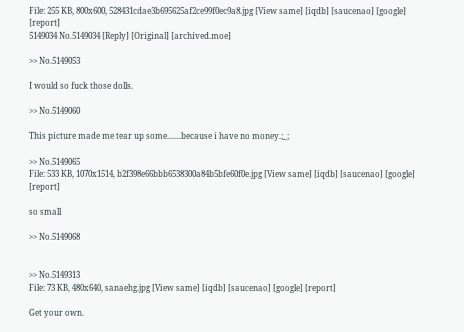File: 255 KB, 800x600, 528431cdae3b695625af2ce99f0ec9a8.jpg [View same] [iqdb] [saucenao] [google] [report]
5149034 No.5149034 [Reply] [Original] [archived.moe]

>> No.5149053

I would so fuck those dolls.

>> No.5149060

This picture made me tear up some.......because i have no money.;_;

>> No.5149065
File: 533 KB, 1070x1514, b2f398e66bbb6538300a84b5bfe60f0e.jpg [View same] [iqdb] [saucenao] [google] [report]

so small

>> No.5149068


>> No.5149313
File: 73 KB, 480x640, sanaehg.jpg [View same] [iqdb] [saucenao] [google] [report]

Get your own.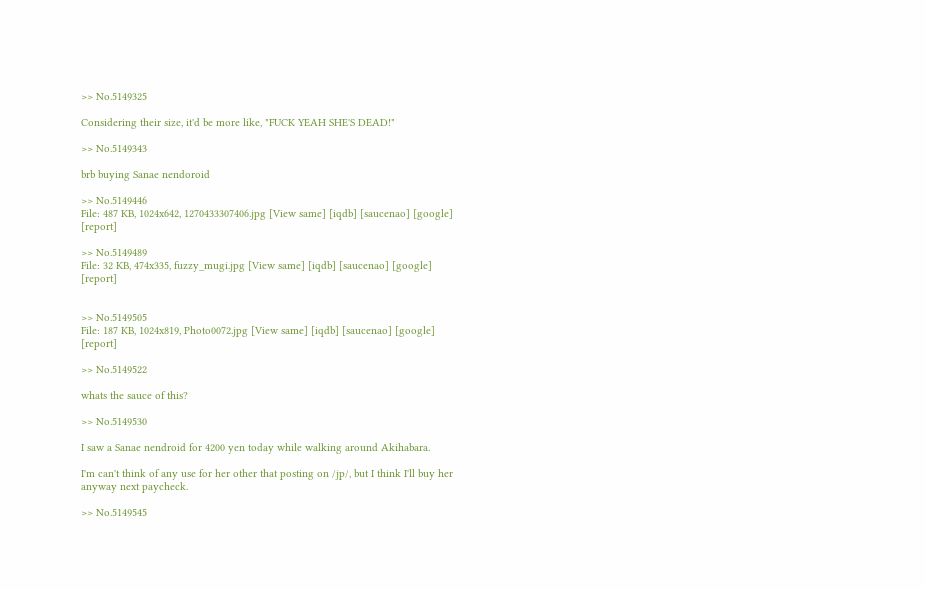>> No.5149325

Considering their size, it'd be more like, "FUCK YEAH SHE'S DEAD!"

>> No.5149343

brb buying Sanae nendoroid

>> No.5149446
File: 487 KB, 1024x642, 1270433307406.jpg [View same] [iqdb] [saucenao] [google] [report]

>> No.5149489
File: 32 KB, 474x335, fuzzy_mugi.jpg [View same] [iqdb] [saucenao] [google] [report]


>> No.5149505
File: 187 KB, 1024x819, Photo0072.jpg [View same] [iqdb] [saucenao] [google] [report]

>> No.5149522

whats the sauce of this?

>> No.5149530

I saw a Sanae nendroid for 4200 yen today while walking around Akihabara.

I'm can't think of any use for her other that posting on /jp/, but I think I'll buy her anyway next paycheck.

>> No.5149545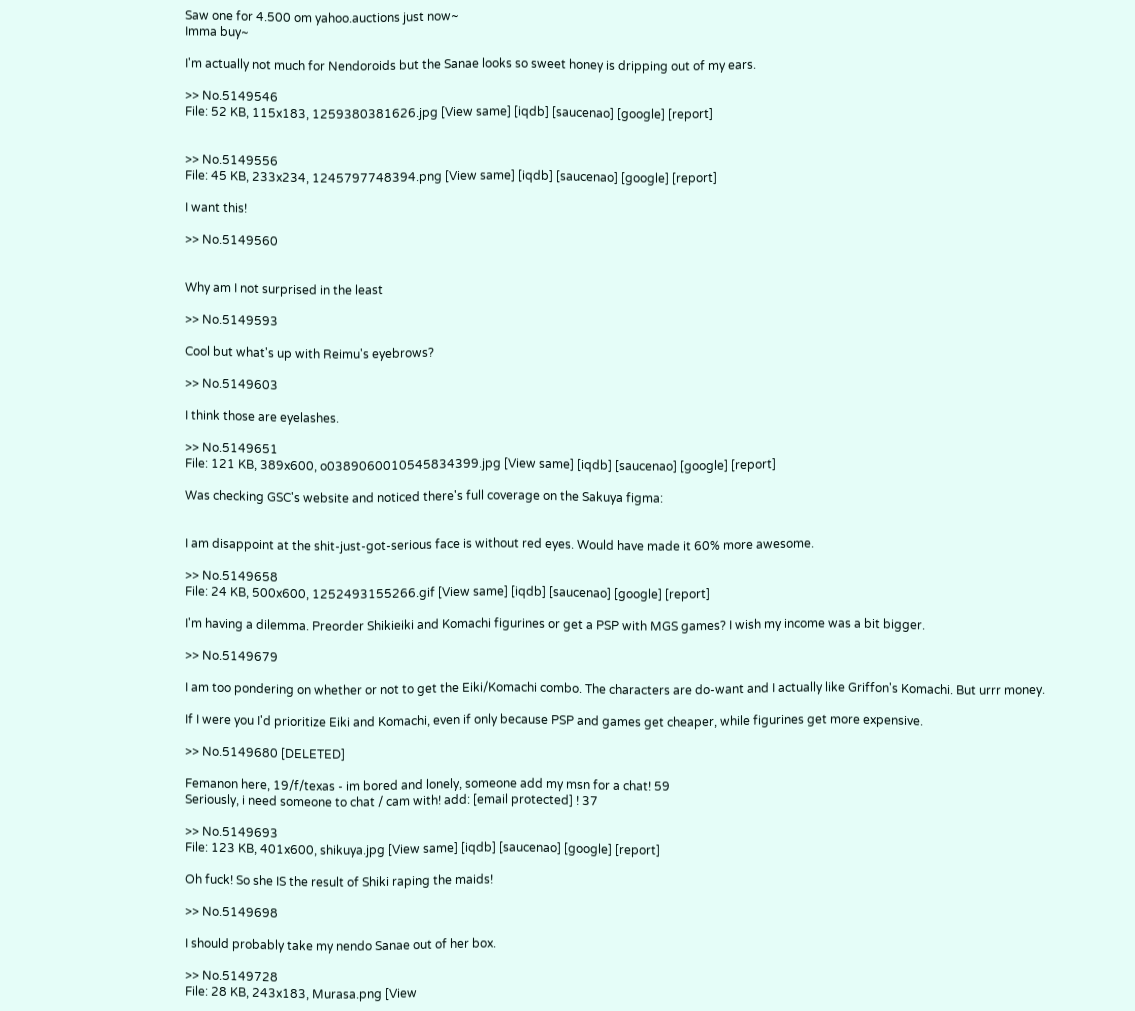Saw one for 4.500 om yahoo.auctions just now~
Imma buy~

I'm actually not much for Nendoroids but the Sanae looks so sweet honey is dripping out of my ears.

>> No.5149546
File: 52 KB, 115x183, 1259380381626.jpg [View same] [iqdb] [saucenao] [google] [report]


>> No.5149556
File: 45 KB, 233x234, 1245797748394.png [View same] [iqdb] [saucenao] [google] [report]

I want this!

>> No.5149560


Why am I not surprised in the least

>> No.5149593

Cool but what's up with Reimu's eyebrows?

>> No.5149603

I think those are eyelashes.

>> No.5149651
File: 121 KB, 389x600, o0389060010545834399.jpg [View same] [iqdb] [saucenao] [google] [report]

Was checking GSC's website and noticed there's full coverage on the Sakuya figma:


I am disappoint at the shit-just-got-serious face is without red eyes. Would have made it 60% more awesome.

>> No.5149658
File: 24 KB, 500x600, 1252493155266.gif [View same] [iqdb] [saucenao] [google] [report]

I'm having a dilemma. Preorder Shikieiki and Komachi figurines or get a PSP with MGS games? I wish my income was a bit bigger.

>> No.5149679

I am too pondering on whether or not to get the Eiki/Komachi combo. The characters are do-want and I actually like Griffon's Komachi. But urrr money.

If I were you I'd prioritize Eiki and Komachi, even if only because PSP and games get cheaper, while figurines get more expensive.

>> No.5149680 [DELETED]

Femanon here, 19/f/texas - im bored and lonely, someone add my msn for a chat! 59
Seriously, i need someone to chat / cam with! add: [email protected] ! 37

>> No.5149693
File: 123 KB, 401x600, shikuya.jpg [View same] [iqdb] [saucenao] [google] [report]

Oh fuck! So she IS the result of Shiki raping the maids!

>> No.5149698

I should probably take my nendo Sanae out of her box.

>> No.5149728
File: 28 KB, 243x183, Murasa.png [View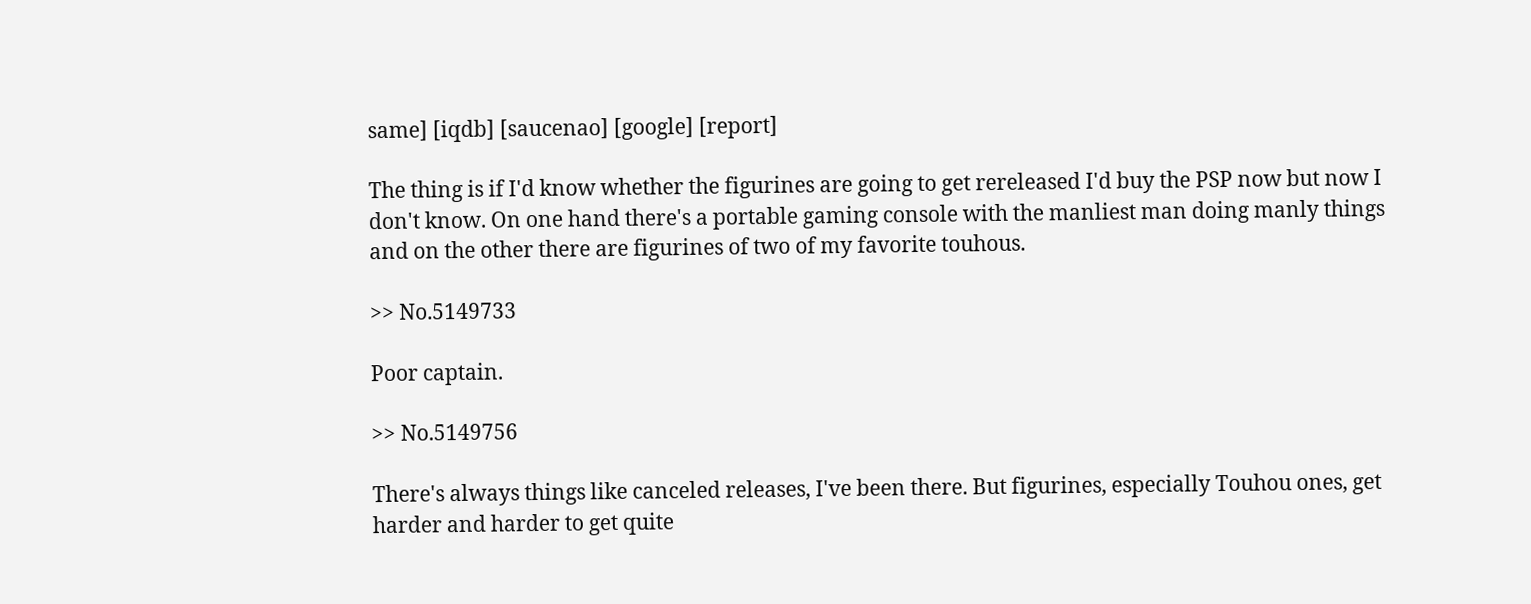same] [iqdb] [saucenao] [google] [report]

The thing is if I'd know whether the figurines are going to get rereleased I'd buy the PSP now but now I don't know. On one hand there's a portable gaming console with the manliest man doing manly things and on the other there are figurines of two of my favorite touhous.

>> No.5149733

Poor captain.

>> No.5149756

There's always things like canceled releases, I've been there. But figurines, especially Touhou ones, get harder and harder to get quite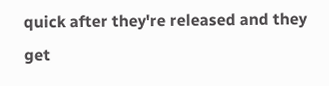quick after they're released and they get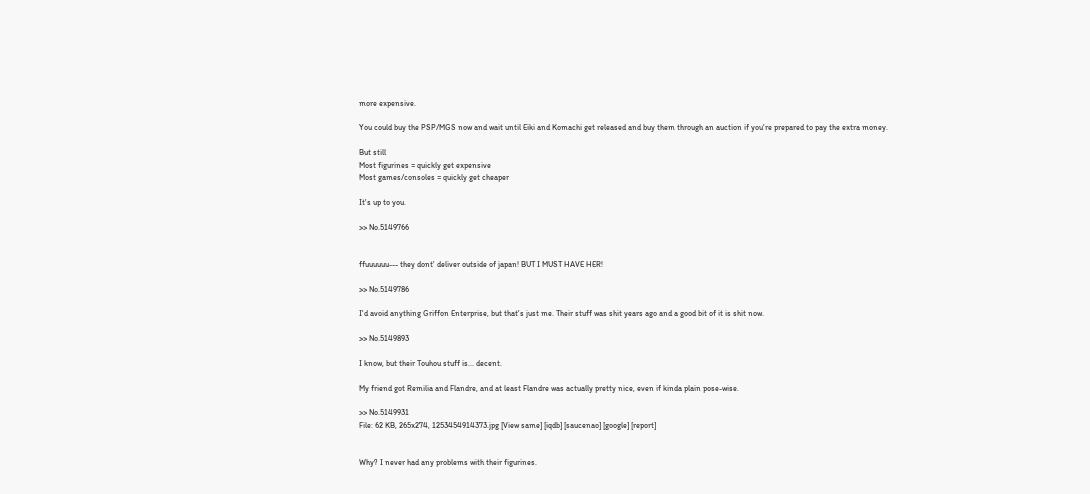more expensive.

You could buy the PSP/MGS now and wait until Eiki and Komachi get released and buy them through an auction if you're prepared to pay the extra money.

But still
Most figurines = quickly get expensive
Most games/consoles = quickly get cheaper

It's up to you.

>> No.5149766


ffuuuuuu--- they dont' deliver outside of japan! BUT I MUST HAVE HER!

>> No.5149786

I'd avoid anything Griffon Enterprise, but that's just me. Their stuff was shit years ago and a good bit of it is shit now.

>> No.5149893

I know, but their Touhou stuff is... decent.

My friend got Remilia and Flandre, and at least Flandre was actually pretty nice, even if kinda plain pose-wise.

>> No.5149931
File: 62 KB, 265x274, 1253454914373.jpg [View same] [iqdb] [saucenao] [google] [report]


Why? I never had any problems with their figurines.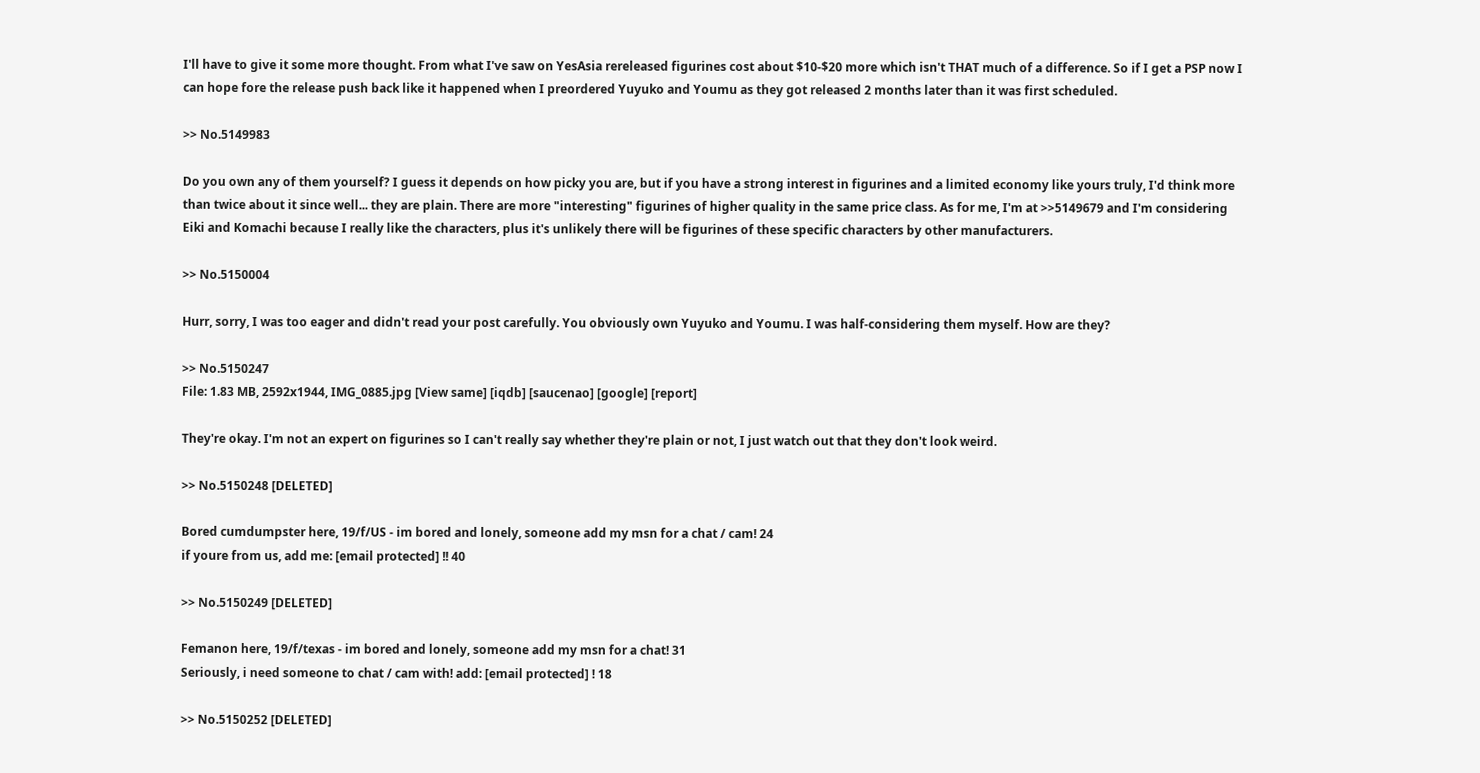I'll have to give it some more thought. From what I've saw on YesAsia rereleased figurines cost about $10-$20 more which isn't THAT much of a difference. So if I get a PSP now I can hope fore the release push back like it happened when I preordered Yuyuko and Youmu as they got released 2 months later than it was first scheduled.

>> No.5149983

Do you own any of them yourself? I guess it depends on how picky you are, but if you have a strong interest in figurines and a limited economy like yours truly, I'd think more than twice about it since well... they are plain. There are more "interesting" figurines of higher quality in the same price class. As for me, I'm at >>5149679 and I'm considering Eiki and Komachi because I really like the characters, plus it's unlikely there will be figurines of these specific characters by other manufacturers.

>> No.5150004

Hurr, sorry, I was too eager and didn't read your post carefully. You obviously own Yuyuko and Youmu. I was half-considering them myself. How are they?

>> No.5150247
File: 1.83 MB, 2592x1944, IMG_0885.jpg [View same] [iqdb] [saucenao] [google] [report]

They're okay. I'm not an expert on figurines so I can't really say whether they're plain or not, I just watch out that they don't look weird.

>> No.5150248 [DELETED]

Bored cumdumpster here, 19/f/US - im bored and lonely, someone add my msn for a chat / cam! 24
if youre from us, add me: [email protected] !! 40

>> No.5150249 [DELETED]

Femanon here, 19/f/texas - im bored and lonely, someone add my msn for a chat! 31
Seriously, i need someone to chat / cam with! add: [email protected] ! 18

>> No.5150252 [DELETED]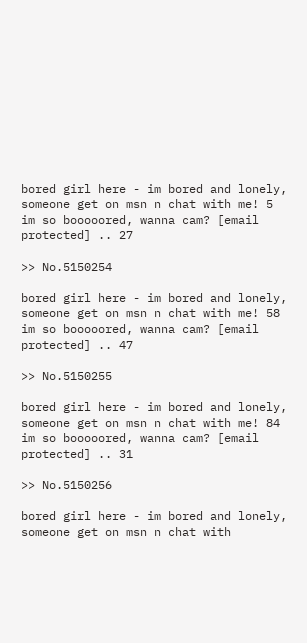bored girl here - im bored and lonely, someone get on msn n chat with me! 5
im so booooored, wanna cam? [email protected] .. 27

>> No.5150254

bored girl here - im bored and lonely, someone get on msn n chat with me! 58
im so booooored, wanna cam? [email protected] .. 47

>> No.5150255

bored girl here - im bored and lonely, someone get on msn n chat with me! 84
im so booooored, wanna cam? [email protected] .. 31

>> No.5150256

bored girl here - im bored and lonely, someone get on msn n chat with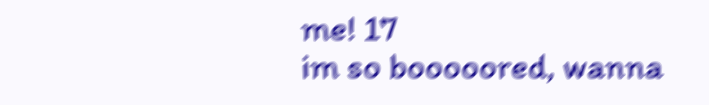me! 17
im so booooored, wanna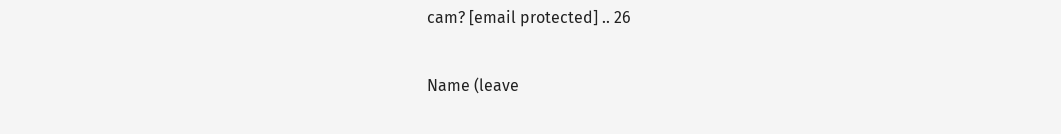cam? [email protected] .. 26

Name (leave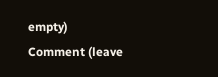empty)
Comment (leave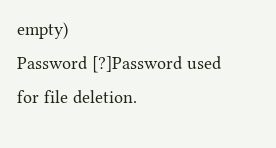empty)
Password [?]Password used for file deletion.